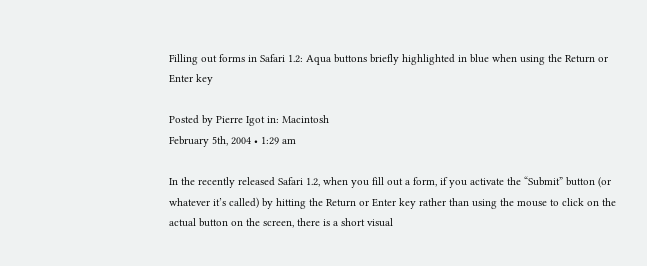Filling out forms in Safari 1.2: Aqua buttons briefly highlighted in blue when using the Return or Enter key

Posted by Pierre Igot in: Macintosh
February 5th, 2004 • 1:29 am

In the recently released Safari 1.2, when you fill out a form, if you activate the “Submit” button (or whatever it’s called) by hitting the Return or Enter key rather than using the mouse to click on the actual button on the screen, there is a short visual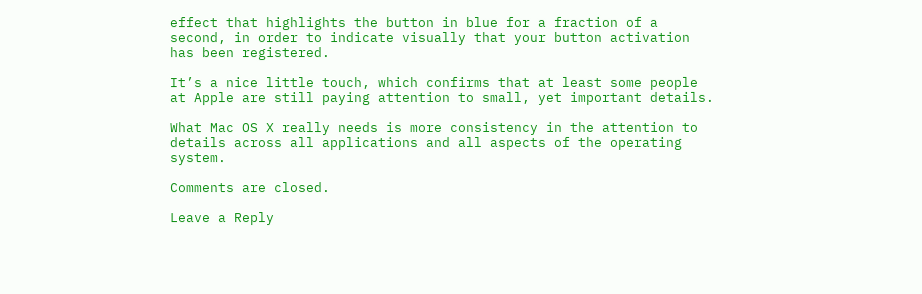effect that highlights the button in blue for a fraction of a second, in order to indicate visually that your button activation has been registered.

It’s a nice little touch, which confirms that at least some people at Apple are still paying attention to small, yet important details.

What Mac OS X really needs is more consistency in the attention to details across all applications and all aspects of the operating system.

Comments are closed.

Leave a Reply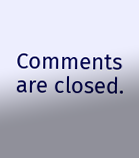Comments are closed.